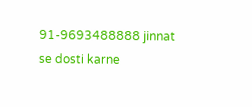91-9693488888 jinnat se dosti karne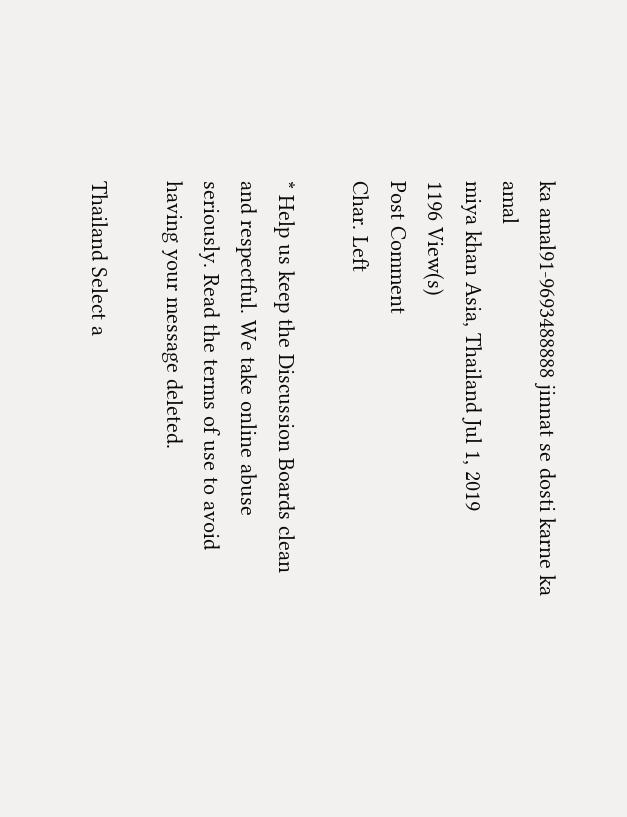ka amal91-9693488888 jinnat se dosti karne ka amal
miya khan Asia, Thailand Jul 1, 2019
1196 View(s)
Post Comment
Char. Left

* Help us keep the Discussion Boards clean and respectful. We take online abuse seriously. Read the terms of use to avoid having your message deleted.

Thailand Select a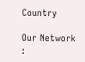Country

Our Network :